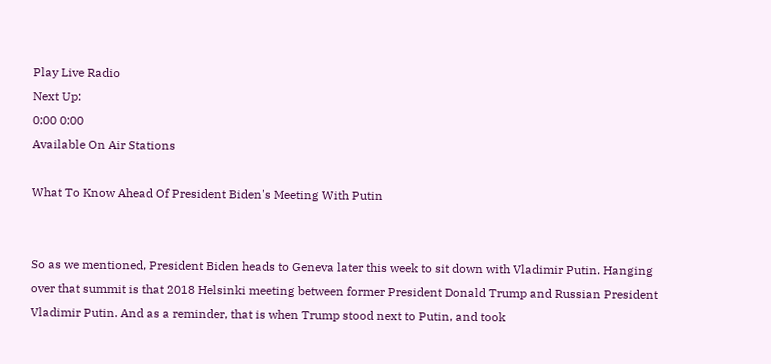Play Live Radio
Next Up:
0:00 0:00
Available On Air Stations

What To Know Ahead Of President Biden's Meeting With Putin


So as we mentioned, President Biden heads to Geneva later this week to sit down with Vladimir Putin. Hanging over that summit is that 2018 Helsinki meeting between former President Donald Trump and Russian President Vladimir Putin. And as a reminder, that is when Trump stood next to Putin, and took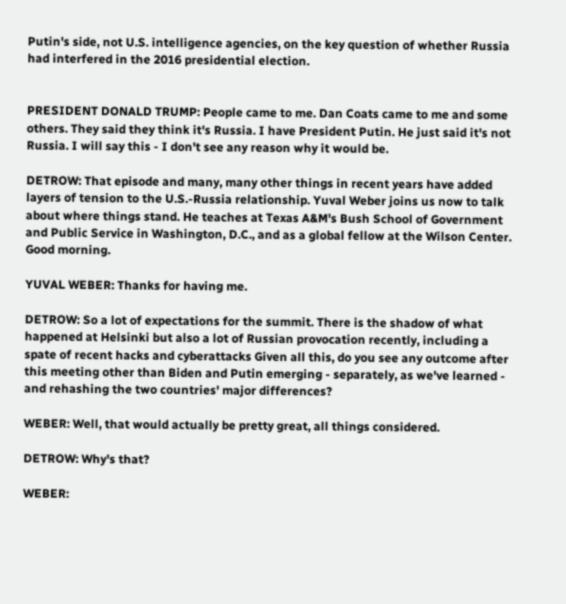Putin's side, not U.S. intelligence agencies, on the key question of whether Russia had interfered in the 2016 presidential election.


PRESIDENT DONALD TRUMP: People came to me. Dan Coats came to me and some others. They said they think it's Russia. I have President Putin. He just said it's not Russia. I will say this - I don't see any reason why it would be.

DETROW: That episode and many, many other things in recent years have added layers of tension to the U.S.-Russia relationship. Yuval Weber joins us now to talk about where things stand. He teaches at Texas A&M's Bush School of Government and Public Service in Washington, D.C., and as a global fellow at the Wilson Center. Good morning.

YUVAL WEBER: Thanks for having me.

DETROW: So a lot of expectations for the summit. There is the shadow of what happened at Helsinki but also a lot of Russian provocation recently, including a spate of recent hacks and cyberattacks Given all this, do you see any outcome after this meeting other than Biden and Putin emerging - separately, as we've learned - and rehashing the two countries' major differences?

WEBER: Well, that would actually be pretty great, all things considered.

DETROW: Why's that?

WEBER: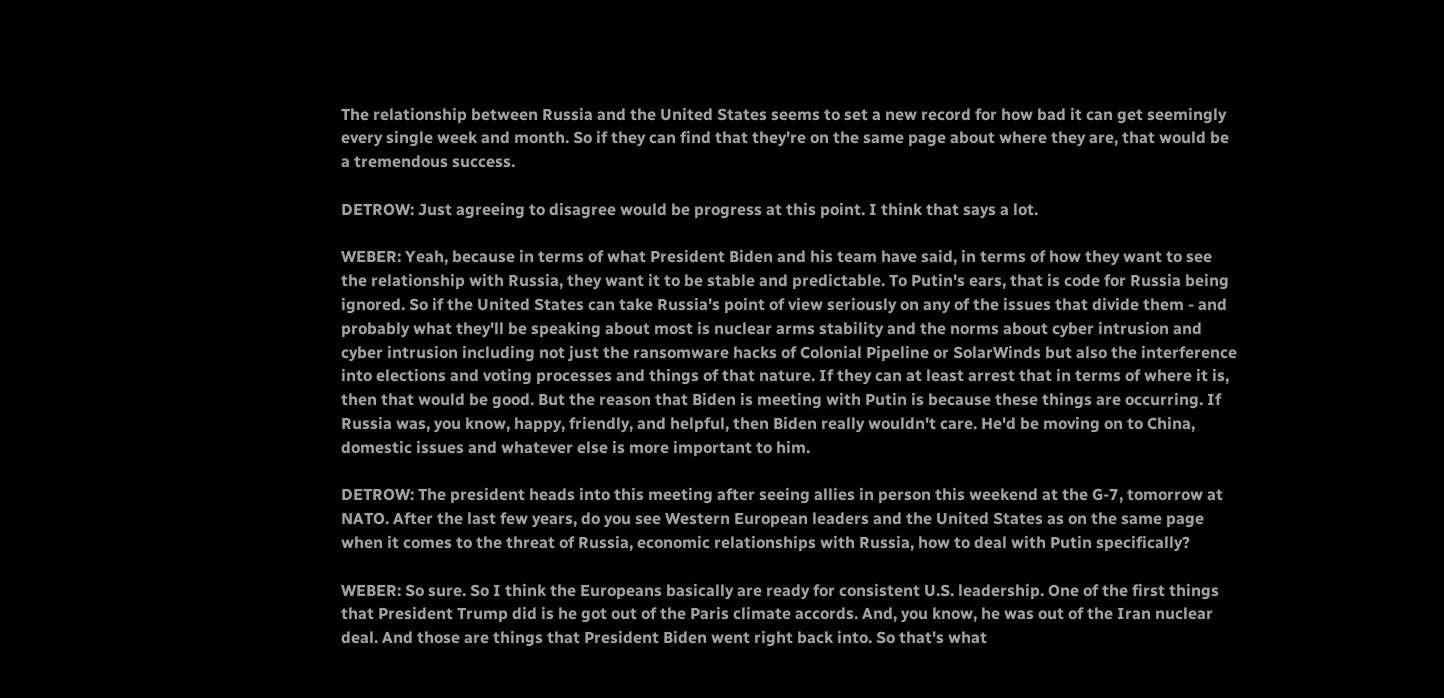The relationship between Russia and the United States seems to set a new record for how bad it can get seemingly every single week and month. So if they can find that they're on the same page about where they are, that would be a tremendous success.

DETROW: Just agreeing to disagree would be progress at this point. I think that says a lot.

WEBER: Yeah, because in terms of what President Biden and his team have said, in terms of how they want to see the relationship with Russia, they want it to be stable and predictable. To Putin's ears, that is code for Russia being ignored. So if the United States can take Russia's point of view seriously on any of the issues that divide them - and probably what they'll be speaking about most is nuclear arms stability and the norms about cyber intrusion and cyber intrusion including not just the ransomware hacks of Colonial Pipeline or SolarWinds but also the interference into elections and voting processes and things of that nature. If they can at least arrest that in terms of where it is, then that would be good. But the reason that Biden is meeting with Putin is because these things are occurring. If Russia was, you know, happy, friendly, and helpful, then Biden really wouldn't care. He'd be moving on to China, domestic issues and whatever else is more important to him.

DETROW: The president heads into this meeting after seeing allies in person this weekend at the G-7, tomorrow at NATO. After the last few years, do you see Western European leaders and the United States as on the same page when it comes to the threat of Russia, economic relationships with Russia, how to deal with Putin specifically?

WEBER: So sure. So I think the Europeans basically are ready for consistent U.S. leadership. One of the first things that President Trump did is he got out of the Paris climate accords. And, you know, he was out of the Iran nuclear deal. And those are things that President Biden went right back into. So that's what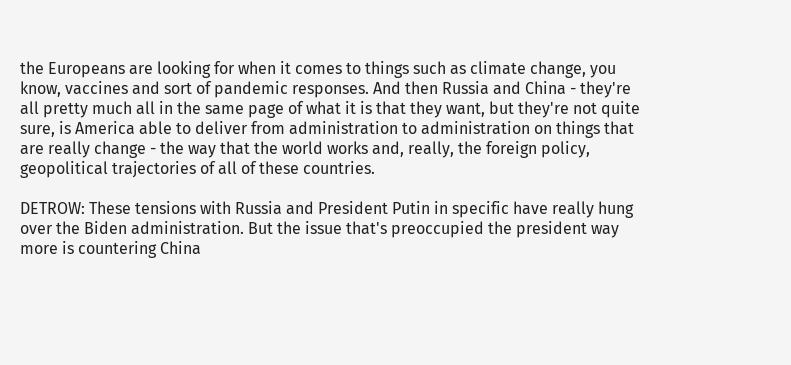the Europeans are looking for when it comes to things such as climate change, you know, vaccines and sort of pandemic responses. And then Russia and China - they're all pretty much all in the same page of what it is that they want, but they're not quite sure, is America able to deliver from administration to administration on things that are really change - the way that the world works and, really, the foreign policy, geopolitical trajectories of all of these countries.

DETROW: These tensions with Russia and President Putin in specific have really hung over the Biden administration. But the issue that's preoccupied the president way more is countering China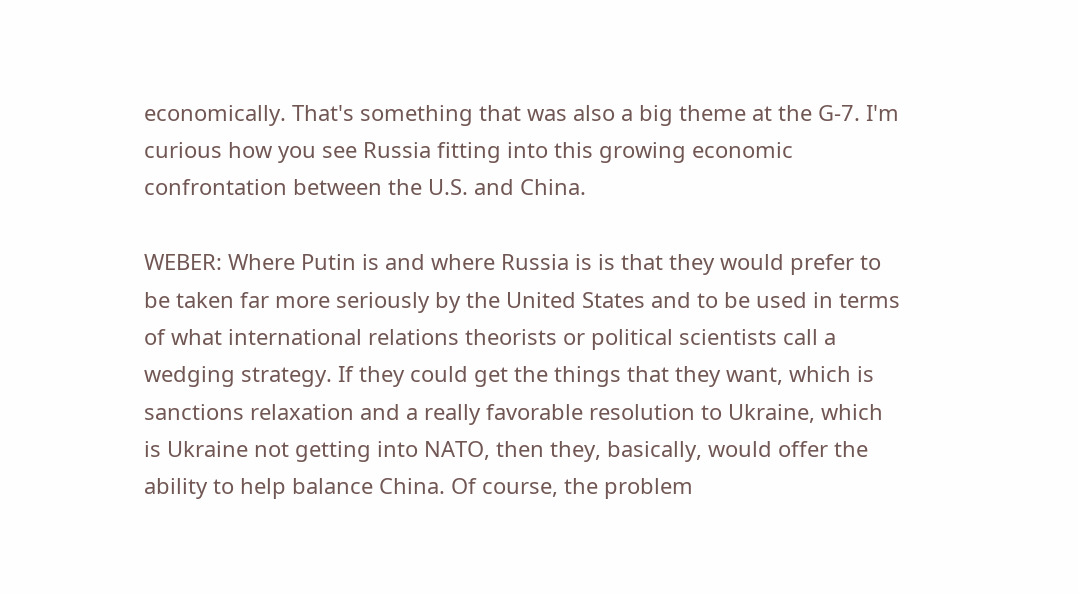economically. That's something that was also a big theme at the G-7. I'm curious how you see Russia fitting into this growing economic confrontation between the U.S. and China.

WEBER: Where Putin is and where Russia is is that they would prefer to be taken far more seriously by the United States and to be used in terms of what international relations theorists or political scientists call a wedging strategy. If they could get the things that they want, which is sanctions relaxation and a really favorable resolution to Ukraine, which is Ukraine not getting into NATO, then they, basically, would offer the ability to help balance China. Of course, the problem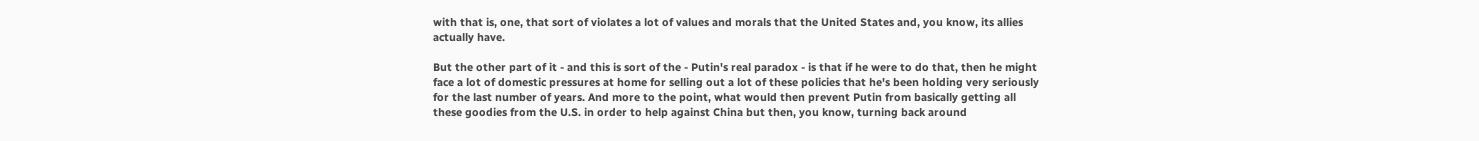with that is, one, that sort of violates a lot of values and morals that the United States and, you know, its allies actually have.

But the other part of it - and this is sort of the - Putin's real paradox - is that if he were to do that, then he might face a lot of domestic pressures at home for selling out a lot of these policies that he's been holding very seriously for the last number of years. And more to the point, what would then prevent Putin from basically getting all these goodies from the U.S. in order to help against China but then, you know, turning back around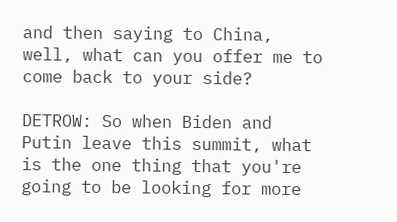and then saying to China, well, what can you offer me to come back to your side?

DETROW: So when Biden and Putin leave this summit, what is the one thing that you're going to be looking for more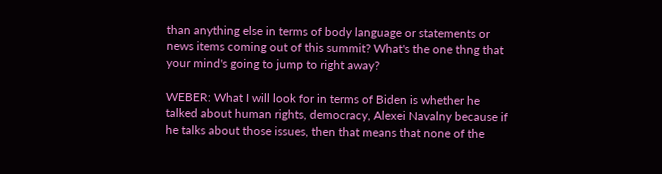than anything else in terms of body language or statements or news items coming out of this summit? What's the one thng that your mind's going to jump to right away?

WEBER: What I will look for in terms of Biden is whether he talked about human rights, democracy, Alexei Navalny because if he talks about those issues, then that means that none of the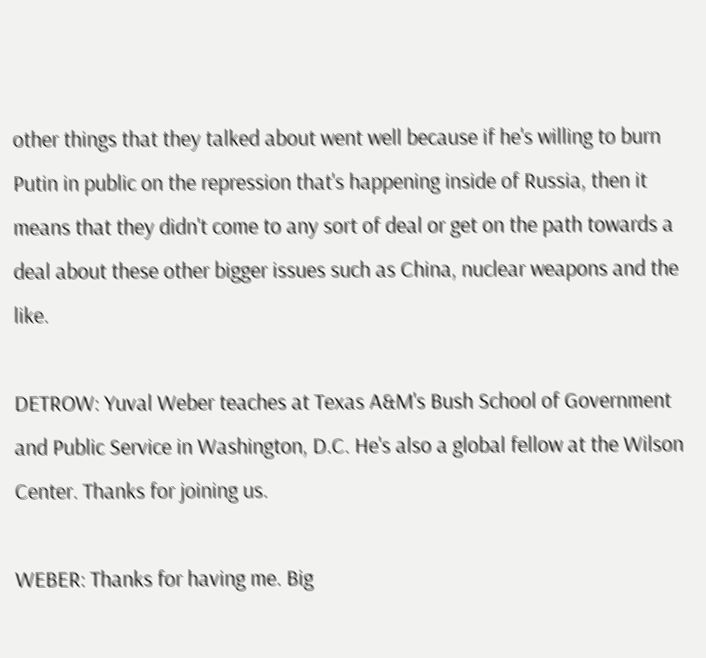other things that they talked about went well because if he's willing to burn Putin in public on the repression that's happening inside of Russia, then it means that they didn't come to any sort of deal or get on the path towards a deal about these other bigger issues such as China, nuclear weapons and the like.

DETROW: Yuval Weber teaches at Texas A&M's Bush School of Government and Public Service in Washington, D.C. He's also a global fellow at the Wilson Center. Thanks for joining us.

WEBER: Thanks for having me. Big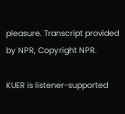pleasure. Transcript provided by NPR, Copyright NPR.

KUER is listener-supported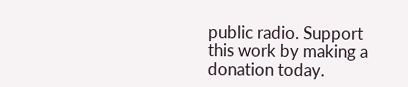public radio. Support this work by making a donation today.